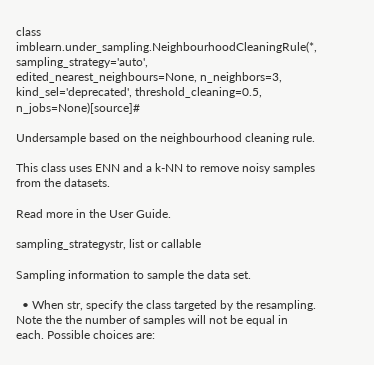class imblearn.under_sampling.NeighbourhoodCleaningRule(*, sampling_strategy='auto', edited_nearest_neighbours=None, n_neighbors=3, kind_sel='deprecated', threshold_cleaning=0.5, n_jobs=None)[source]#

Undersample based on the neighbourhood cleaning rule.

This class uses ENN and a k-NN to remove noisy samples from the datasets.

Read more in the User Guide.

sampling_strategystr, list or callable

Sampling information to sample the data set.

  • When str, specify the class targeted by the resampling. Note the the number of samples will not be equal in each. Possible choices are: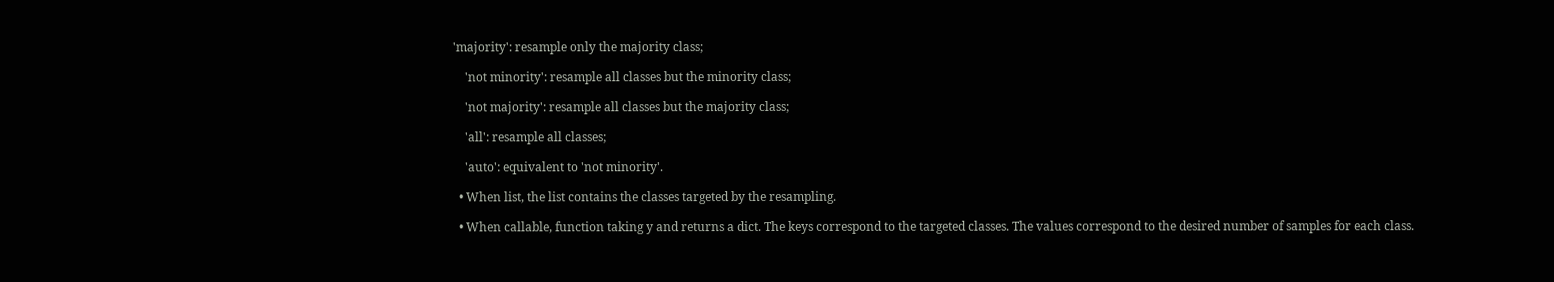'majority': resample only the majority class;

    'not minority': resample all classes but the minority class;

    'not majority': resample all classes but the majority class;

    'all': resample all classes;

    'auto': equivalent to 'not minority'.

  • When list, the list contains the classes targeted by the resampling.

  • When callable, function taking y and returns a dict. The keys correspond to the targeted classes. The values correspond to the desired number of samples for each class.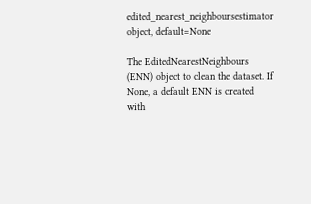edited_nearest_neighboursestimator object, default=None

The EditedNearestNeighbours (ENN) object to clean the dataset. If None, a default ENN is created with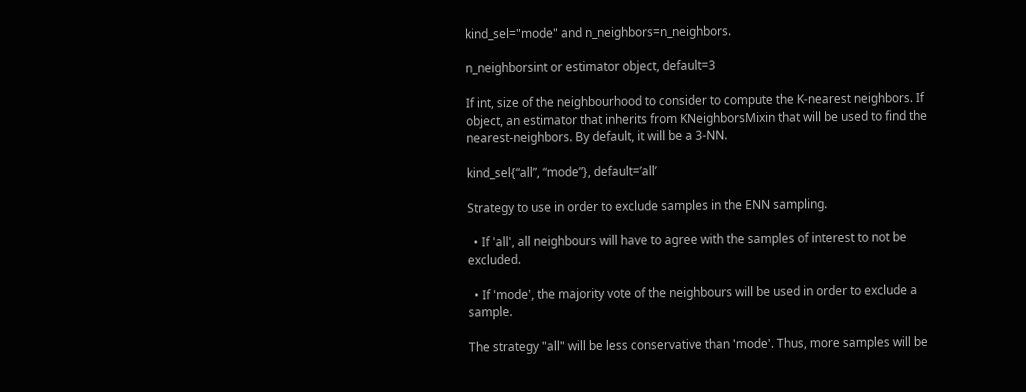kind_sel="mode" and n_neighbors=n_neighbors.

n_neighborsint or estimator object, default=3

If int, size of the neighbourhood to consider to compute the K-nearest neighbors. If object, an estimator that inherits from KNeighborsMixin that will be used to find the nearest-neighbors. By default, it will be a 3-NN.

kind_sel{“all”, “mode”}, default=’all’

Strategy to use in order to exclude samples in the ENN sampling.

  • If 'all', all neighbours will have to agree with the samples of interest to not be excluded.

  • If 'mode', the majority vote of the neighbours will be used in order to exclude a sample.

The strategy "all" will be less conservative than 'mode'. Thus, more samples will be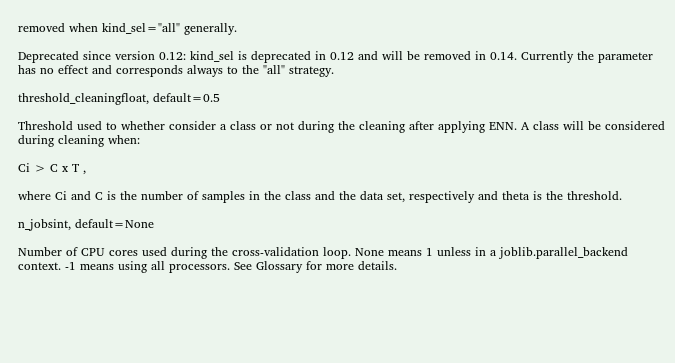removed when kind_sel="all" generally.

Deprecated since version 0.12: kind_sel is deprecated in 0.12 and will be removed in 0.14. Currently the parameter has no effect and corresponds always to the "all" strategy.

threshold_cleaningfloat, default=0.5

Threshold used to whether consider a class or not during the cleaning after applying ENN. A class will be considered during cleaning when:

Ci > C x T ,

where Ci and C is the number of samples in the class and the data set, respectively and theta is the threshold.

n_jobsint, default=None

Number of CPU cores used during the cross-validation loop. None means 1 unless in a joblib.parallel_backend context. -1 means using all processors. See Glossary for more details.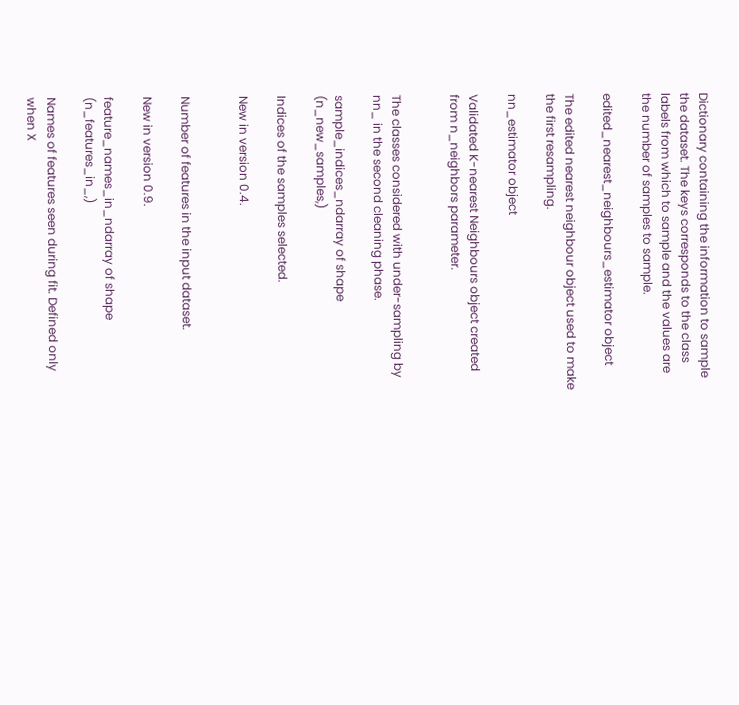Dictionary containing the information to sample the dataset. The keys corresponds to the class labels from which to sample and the values are the number of samples to sample.

edited_nearest_neighbours_estimator object

The edited nearest neighbour object used to make the first resampling.

nn_estimator object

Validated K-nearest Neighbours object created from n_neighbors parameter.


The classes considered with under-sampling by nn_ in the second cleaning phase.

sample_indices_ndarray of shape (n_new_samples,)

Indices of the samples selected.

New in version 0.4.


Number of features in the input dataset.

New in version 0.9.

feature_names_in_ndarray of shape (n_features_in_,)

Names of features seen during fit. Defined only when X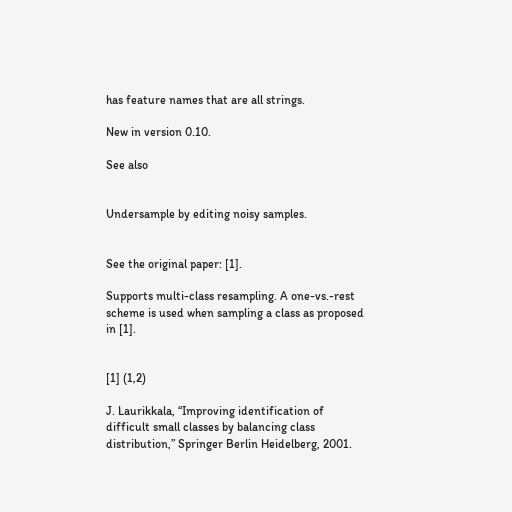has feature names that are all strings.

New in version 0.10.

See also


Undersample by editing noisy samples.


See the original paper: [1].

Supports multi-class resampling. A one-vs.-rest scheme is used when sampling a class as proposed in [1].


[1] (1,2)

J. Laurikkala, “Improving identification of difficult small classes by balancing class distribution,” Springer Berlin Heidelberg, 2001.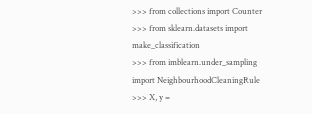>>> from collections import Counter
>>> from sklearn.datasets import make_classification
>>> from imblearn.under_sampling import NeighbourhoodCleaningRule
>>> X, y =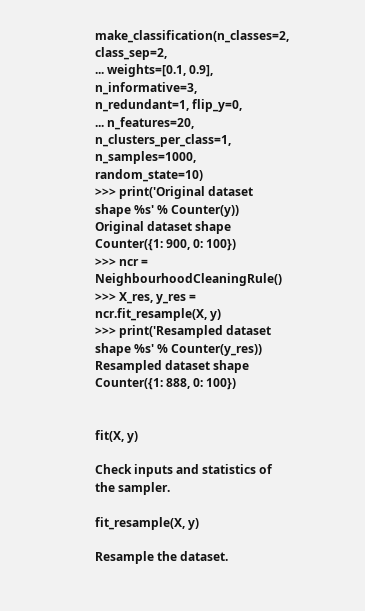make_classification(n_classes=2, class_sep=2,
... weights=[0.1, 0.9], n_informative=3, n_redundant=1, flip_y=0,
... n_features=20, n_clusters_per_class=1, n_samples=1000, random_state=10)
>>> print('Original dataset shape %s' % Counter(y))
Original dataset shape Counter({1: 900, 0: 100})
>>> ncr = NeighbourhoodCleaningRule()
>>> X_res, y_res = ncr.fit_resample(X, y)
>>> print('Resampled dataset shape %s' % Counter(y_res))
Resampled dataset shape Counter({1: 888, 0: 100})


fit(X, y)

Check inputs and statistics of the sampler.

fit_resample(X, y)

Resample the dataset.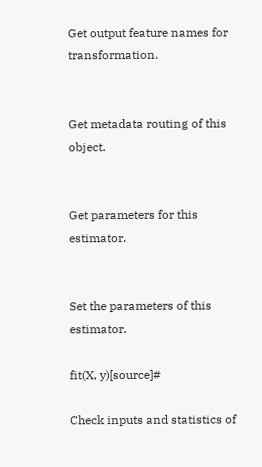Get output feature names for transformation.


Get metadata routing of this object.


Get parameters for this estimator.


Set the parameters of this estimator.

fit(X, y)[source]#

Check inputs and statistics of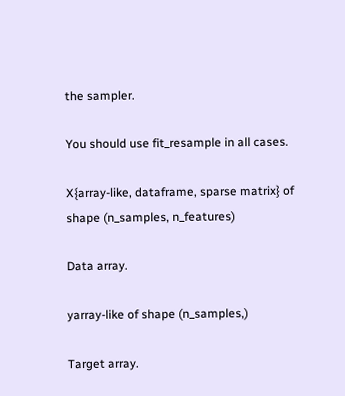the sampler.

You should use fit_resample in all cases.

X{array-like, dataframe, sparse matrix} of shape (n_samples, n_features)

Data array.

yarray-like of shape (n_samples,)

Target array.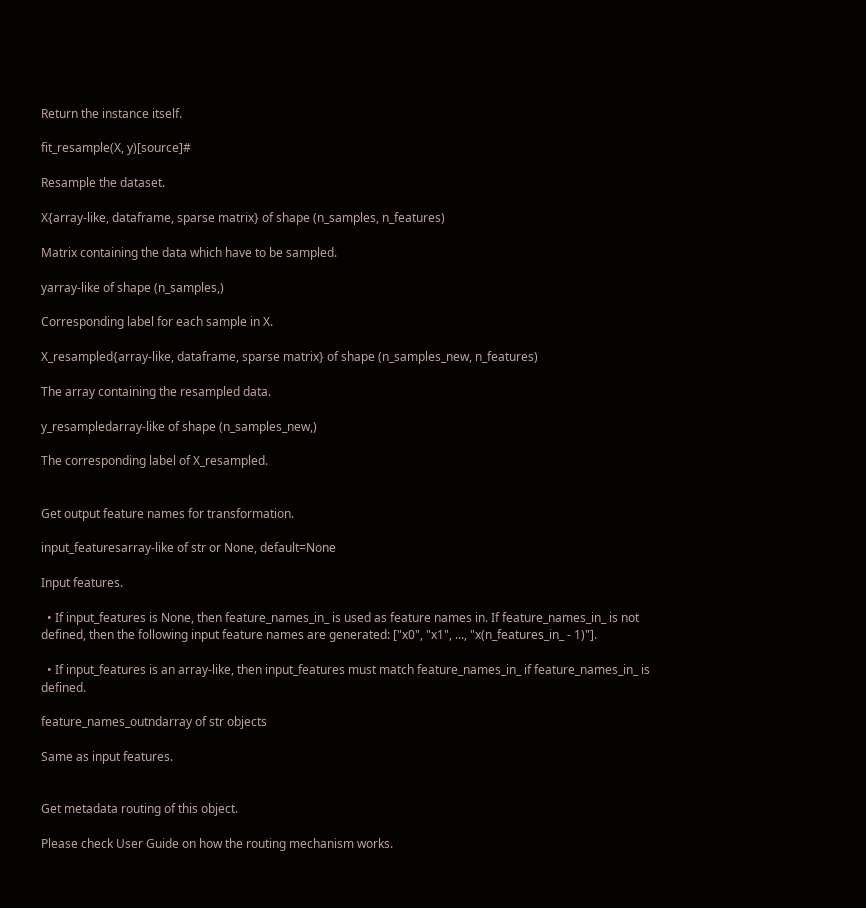Return the instance itself.

fit_resample(X, y)[source]#

Resample the dataset.

X{array-like, dataframe, sparse matrix} of shape (n_samples, n_features)

Matrix containing the data which have to be sampled.

yarray-like of shape (n_samples,)

Corresponding label for each sample in X.

X_resampled{array-like, dataframe, sparse matrix} of shape (n_samples_new, n_features)

The array containing the resampled data.

y_resampledarray-like of shape (n_samples_new,)

The corresponding label of X_resampled.


Get output feature names for transformation.

input_featuresarray-like of str or None, default=None

Input features.

  • If input_features is None, then feature_names_in_ is used as feature names in. If feature_names_in_ is not defined, then the following input feature names are generated: ["x0", "x1", ..., "x(n_features_in_ - 1)"].

  • If input_features is an array-like, then input_features must match feature_names_in_ if feature_names_in_ is defined.

feature_names_outndarray of str objects

Same as input features.


Get metadata routing of this object.

Please check User Guide on how the routing mechanism works.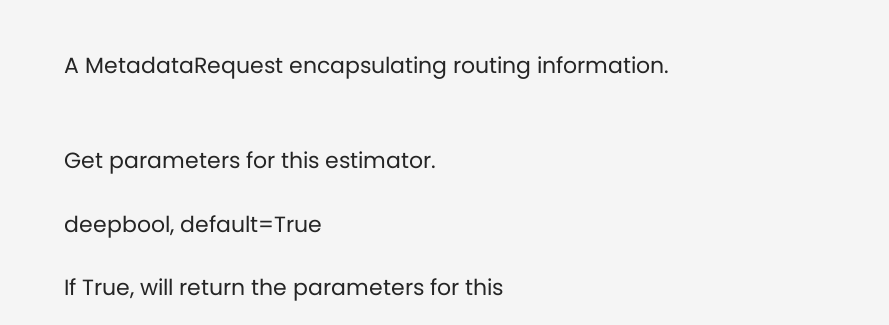A MetadataRequest encapsulating routing information.


Get parameters for this estimator.

deepbool, default=True

If True, will return the parameters for this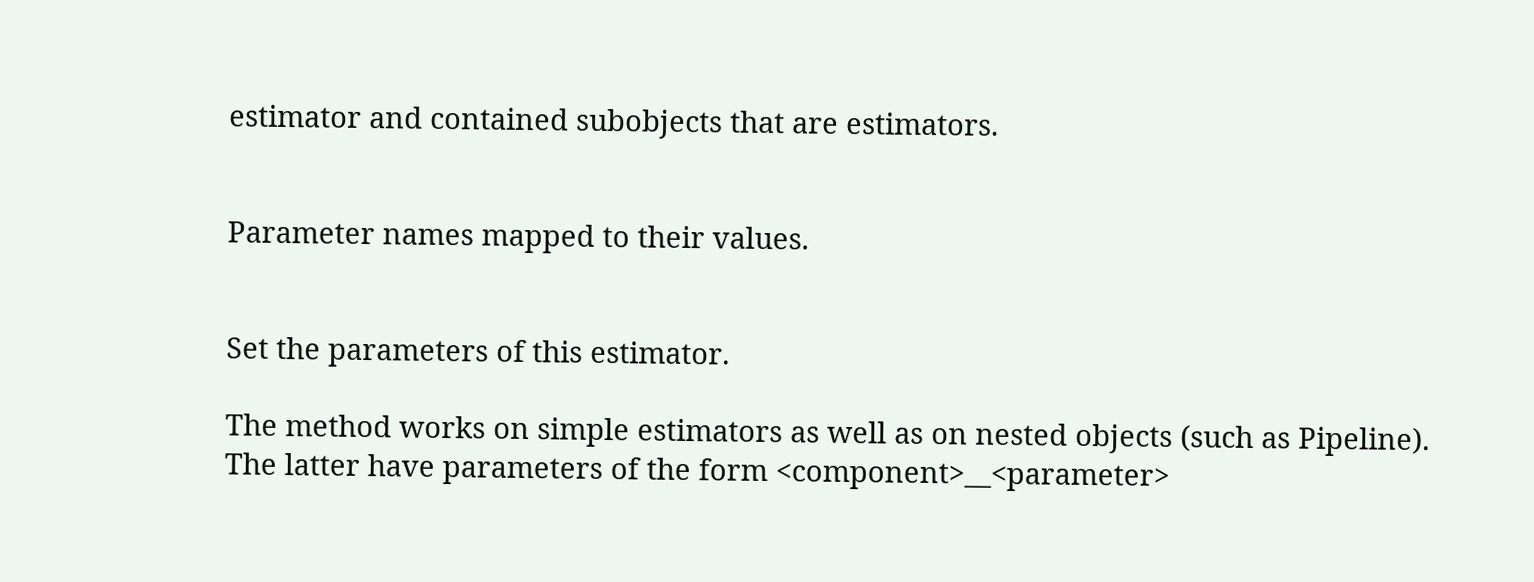estimator and contained subobjects that are estimators.


Parameter names mapped to their values.


Set the parameters of this estimator.

The method works on simple estimators as well as on nested objects (such as Pipeline). The latter have parameters of the form <component>__<parameter>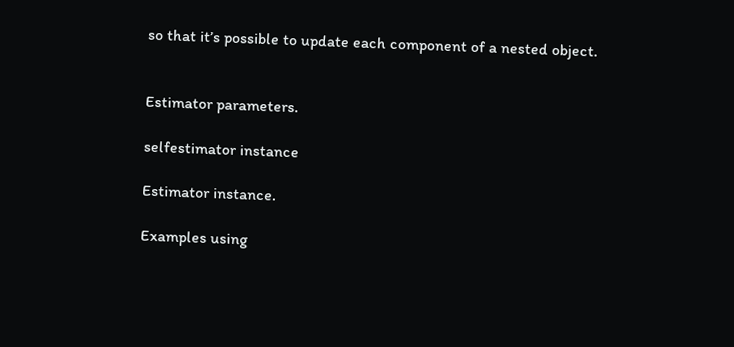so that it’s possible to update each component of a nested object.


Estimator parameters.

selfestimator instance

Estimator instance.

Examples using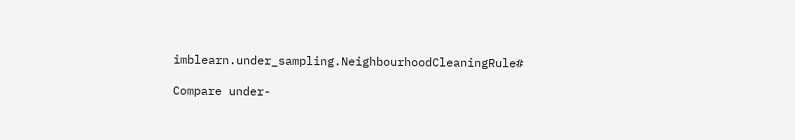imblearn.under_sampling.NeighbourhoodCleaningRule#

Compare under-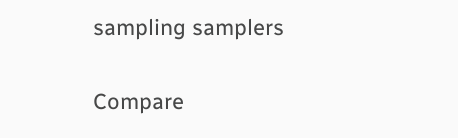sampling samplers

Compare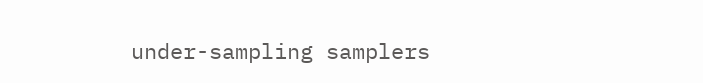under-sampling samplers